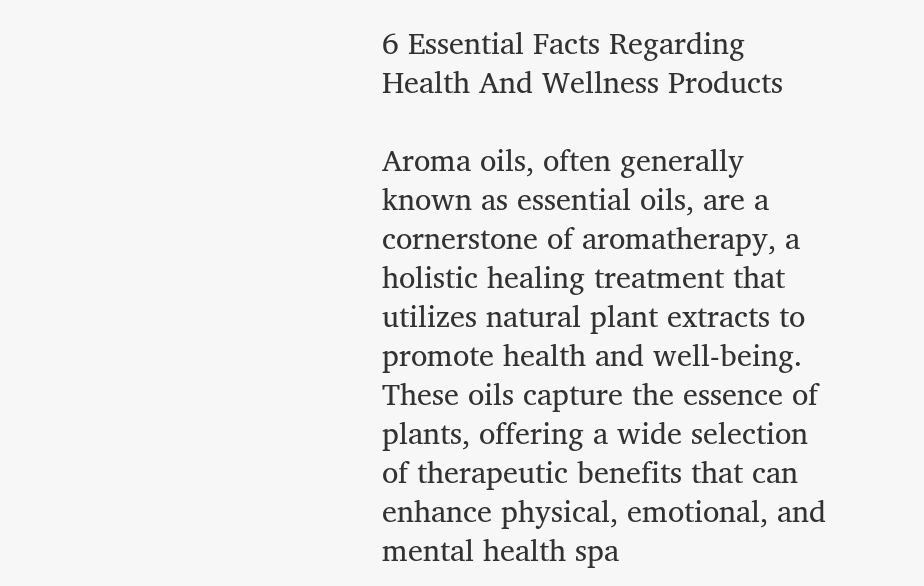6 Essential Facts Regarding Health And Wellness Products

Aroma oils, often generally known as essential oils, are a cornerstone of aromatherapy, a holistic healing treatment that utilizes natural plant extracts to promote health and well-being. These oils capture the essence of plants, offering a wide selection of therapeutic benefits that can enhance physical, emotional, and mental health spa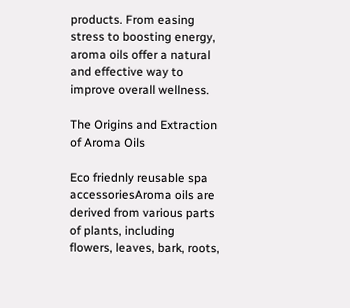products. From easing stress to boosting energy, aroma oils offer a natural and effective way to improve overall wellness.

The Origins and Extraction of Aroma Oils

Eco friednly reusable spa accessoriesAroma oils are derived from various parts of plants, including flowers, leaves, bark, roots,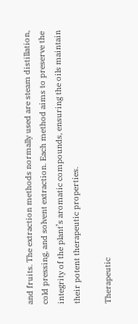and fruits. The extraction methods normally used are steam distillation, cold pressing, and solvent extraction. Each method aims to preserve the integrity of the plant’s aromatic compounds, ensuring the oils maintain their potent therapeutic properties.

Therapeutic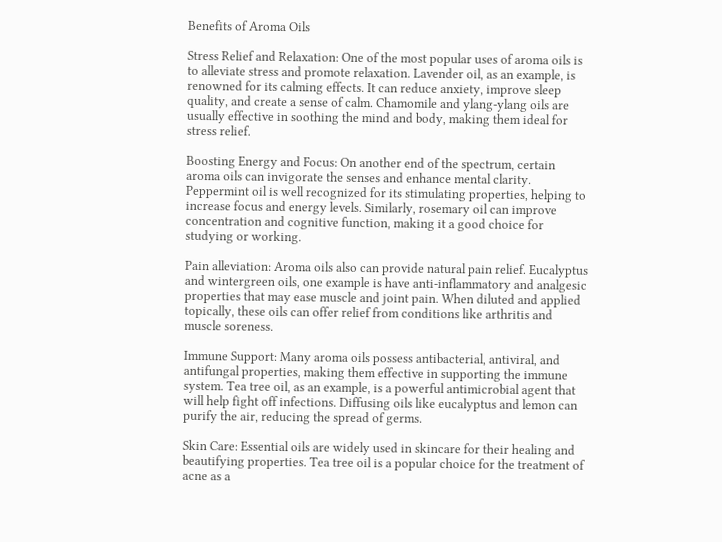Benefits of Aroma Oils

Stress Relief and Relaxation: One of the most popular uses of aroma oils is to alleviate stress and promote relaxation. Lavender oil, as an example, is renowned for its calming effects. It can reduce anxiety, improve sleep quality, and create a sense of calm. Chamomile and ylang-ylang oils are usually effective in soothing the mind and body, making them ideal for stress relief.

Boosting Energy and Focus: On another end of the spectrum, certain aroma oils can invigorate the senses and enhance mental clarity. Peppermint oil is well recognized for its stimulating properties, helping to increase focus and energy levels. Similarly, rosemary oil can improve concentration and cognitive function, making it a good choice for studying or working.

Pain alleviation: Aroma oils also can provide natural pain relief. Eucalyptus and wintergreen oils, one example is have anti-inflammatory and analgesic properties that may ease muscle and joint pain. When diluted and applied topically, these oils can offer relief from conditions like arthritis and muscle soreness.

Immune Support: Many aroma oils possess antibacterial, antiviral, and antifungal properties, making them effective in supporting the immune system. Tea tree oil, as an example, is a powerful antimicrobial agent that will help fight off infections. Diffusing oils like eucalyptus and lemon can purify the air, reducing the spread of germs.

Skin Care: Essential oils are widely used in skincare for their healing and beautifying properties. Tea tree oil is a popular choice for the treatment of acne as a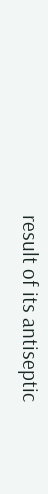result of its antiseptic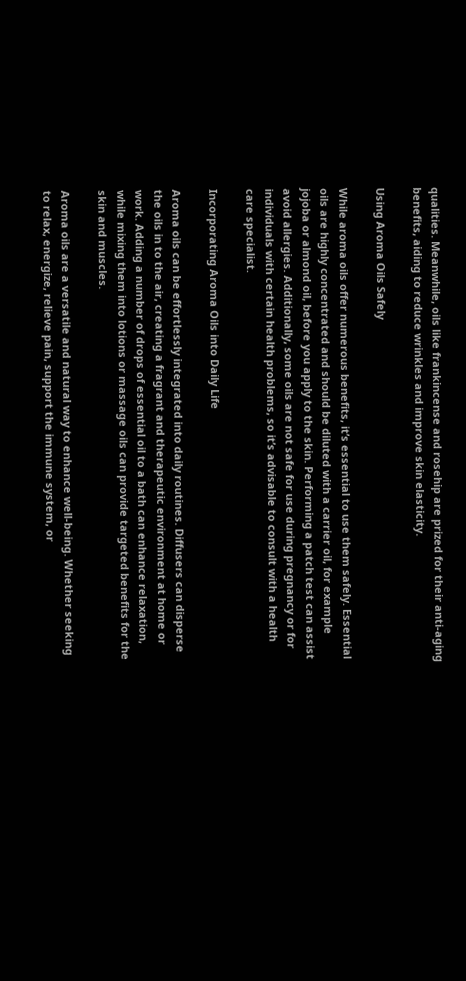qualities. Meanwhile, oils like frankincense and rosehip are prized for their anti-aging benefits, aiding to reduce wrinkles and improve skin elasticity.

Using Aroma Oils Safely

While aroma oils offer numerous benefits, it’s essential to use them safely. Essential oils are highly concentrated and should be diluted with a carrier oil, for example jojoba or almond oil, before you apply to the skin. Performing a patch test can assist avoid allergies. Additionally, some oils are not safe for use during pregnancy or for individuals with certain health problems, so it’s advisable to consult with a health care specialist.

Incorporating Aroma Oils into Daily Life

Aroma oils can be effortlessly integrated into daily routines. Diffusers can disperse the oils in to the air, creating a fragrant and therapeutic environment at home or work. Adding a number of drops of essential oil to a bath can enhance relaxation, while mixing them into lotions or massage oils can provide targeted benefits for the skin and muscles.

Aroma oils are a versatile and natural way to enhance well-being. Whether seeking to relax, energize, relieve pain, support the immune system, or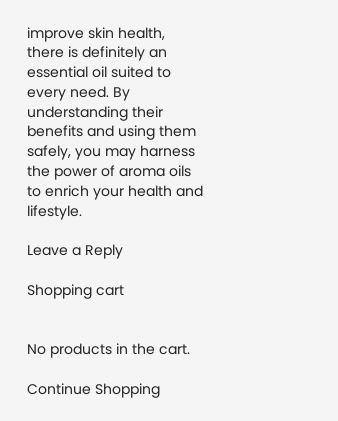improve skin health, there is definitely an essential oil suited to every need. By understanding their benefits and using them safely, you may harness the power of aroma oils to enrich your health and lifestyle.

Leave a Reply

Shopping cart


No products in the cart.

Continue Shopping